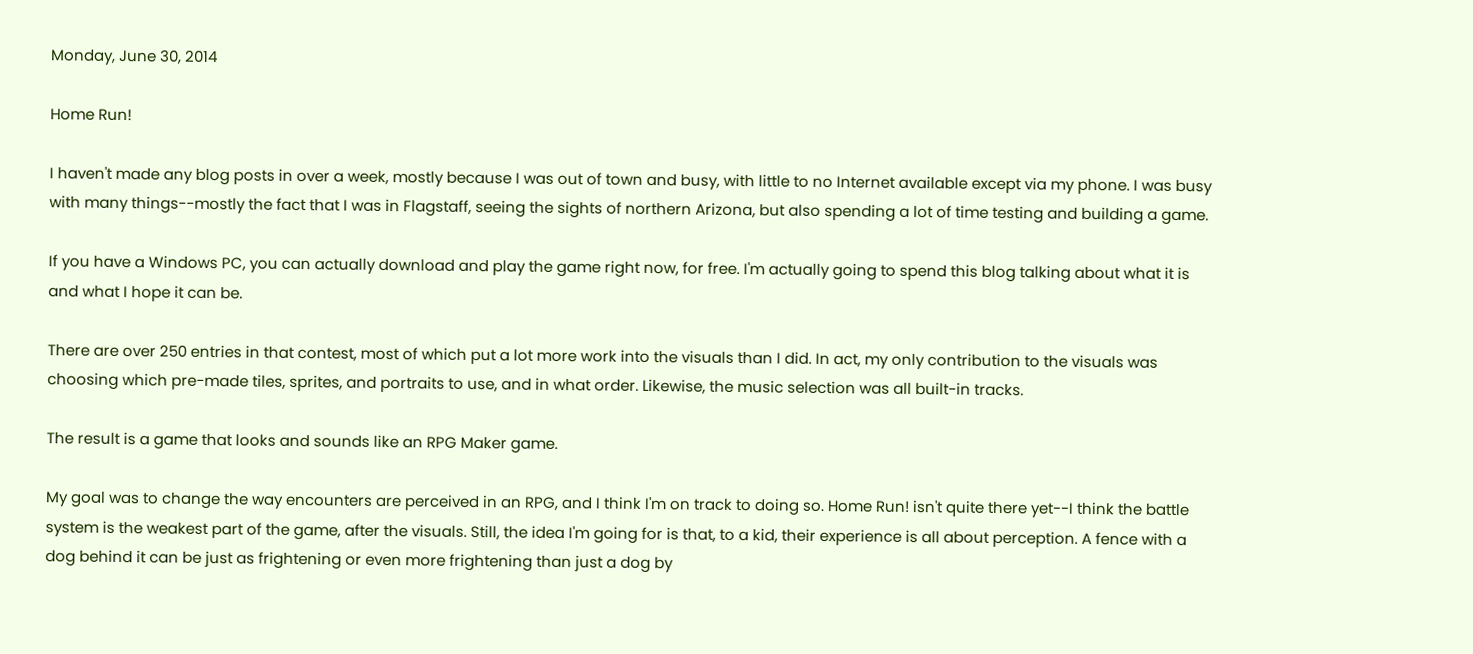Monday, June 30, 2014

Home Run!

I haven't made any blog posts in over a week, mostly because I was out of town and busy, with little to no Internet available except via my phone. I was busy with many things--mostly the fact that I was in Flagstaff, seeing the sights of northern Arizona, but also spending a lot of time testing and building a game.

If you have a Windows PC, you can actually download and play the game right now, for free. I'm actually going to spend this blog talking about what it is and what I hope it can be.

There are over 250 entries in that contest, most of which put a lot more work into the visuals than I did. In act, my only contribution to the visuals was choosing which pre-made tiles, sprites, and portraits to use, and in what order. Likewise, the music selection was all built-in tracks.

The result is a game that looks and sounds like an RPG Maker game.

My goal was to change the way encounters are perceived in an RPG, and I think I'm on track to doing so. Home Run! isn't quite there yet--I think the battle system is the weakest part of the game, after the visuals. Still, the idea I'm going for is that, to a kid, their experience is all about perception. A fence with a dog behind it can be just as frightening or even more frightening than just a dog by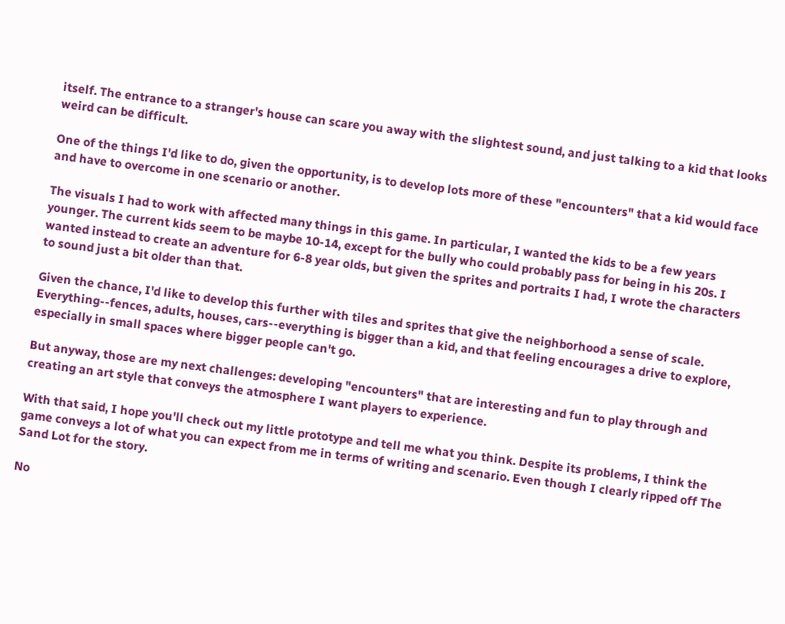itself. The entrance to a stranger's house can scare you away with the slightest sound, and just talking to a kid that looks weird can be difficult.

One of the things I'd like to do, given the opportunity, is to develop lots more of these "encounters" that a kid would face and have to overcome in one scenario or another.

The visuals I had to work with affected many things in this game. In particular, I wanted the kids to be a few years younger. The current kids seem to be maybe 10-14, except for the bully who could probably pass for being in his 20s. I wanted instead to create an adventure for 6-8 year olds, but given the sprites and portraits I had, I wrote the characters to sound just a bit older than that.

Given the chance, I'd like to develop this further with tiles and sprites that give the neighborhood a sense of scale. Everything--fences, adults, houses, cars--everything is bigger than a kid, and that feeling encourages a drive to explore, especially in small spaces where bigger people can't go.

But anyway, those are my next challenges: developing "encounters" that are interesting and fun to play through and creating an art style that conveys the atmosphere I want players to experience.

With that said, I hope you'll check out my little prototype and tell me what you think. Despite its problems, I think the game conveys a lot of what you can expect from me in terms of writing and scenario. Even though I clearly ripped off The Sand Lot for the story.

No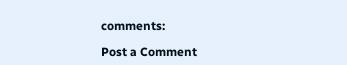comments:

Post a Comment